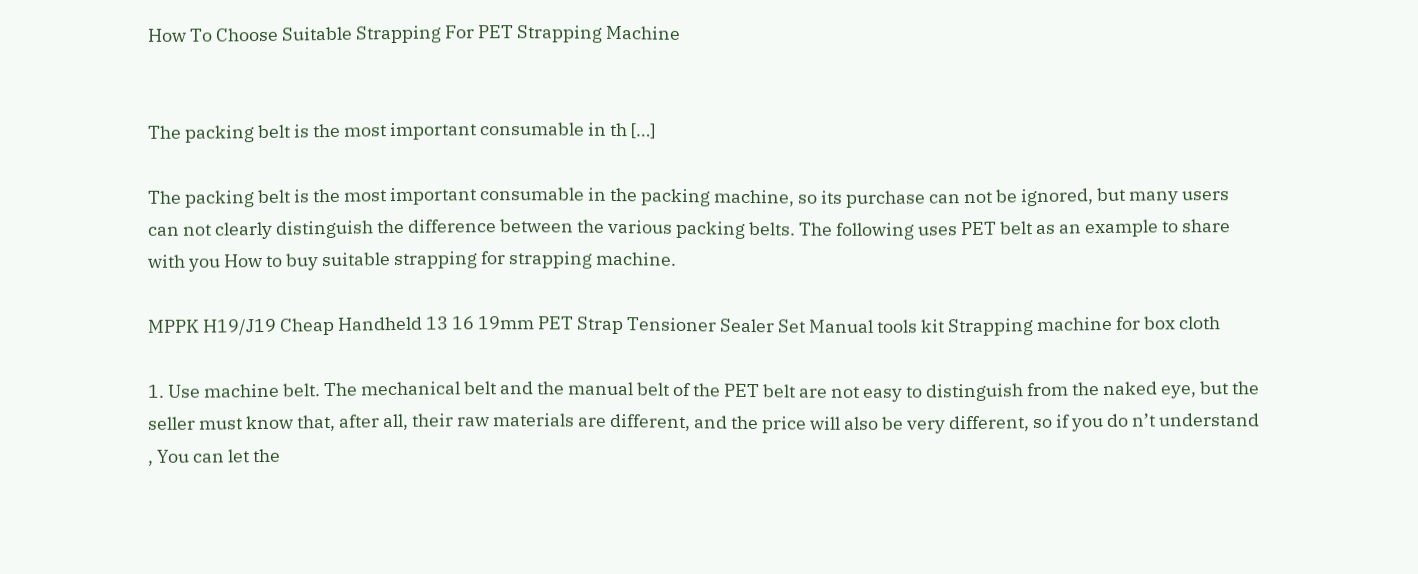How To Choose Suitable Strapping For PET Strapping Machine


The packing belt is the most important consumable in th […]

The packing belt is the most important consumable in the packing machine, so its purchase can not be ignored, but many users can not clearly distinguish the difference between the various packing belts. The following uses PET belt as an example to share with you How to buy suitable strapping for strapping machine.

MPPK H19/J19 Cheap Handheld 13 16 19mm PET Strap Tensioner Sealer Set Manual tools kit Strapping machine for box cloth

1. Use machine belt. The mechanical belt and the manual belt of the PET belt are not easy to distinguish from the naked eye, but the seller must know that, after all, their raw materials are different, and the price will also be very different, so if you do n’t understand , You can let the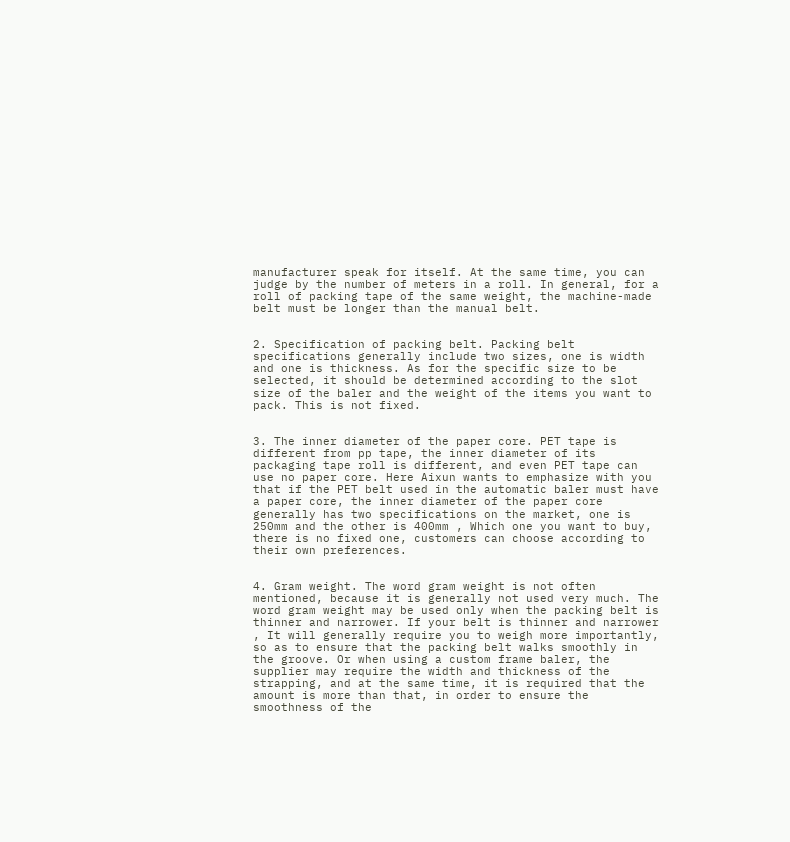manufacturer speak for itself. At the same time, you can judge by the number of meters in a roll. In general, for a roll of packing tape of the same weight, the machine-made belt must be longer than the manual belt.


2. Specification of packing belt. Packing belt specifications generally include two sizes, one is width and one is thickness. As for the specific size to be selected, it should be determined according to the slot size of the baler and the weight of the items you want to pack. This is not fixed.


3. The inner diameter of the paper core. PET tape is different from pp tape, the inner diameter of its packaging tape roll is different, and even PET tape can use no paper core. Here Aixun wants to emphasize with you that if the PET belt used in the automatic baler must have a paper core, the inner diameter of the paper core generally has two specifications on the market, one is 250mm and the other is 400mm , Which one you want to buy, there is no fixed one, customers can choose according to their own preferences.


4. Gram weight. The word gram weight is not often mentioned, because it is generally not used very much. The word gram weight may be used only when the packing belt is thinner and narrower. If your belt is thinner and narrower , It will generally require you to weigh more importantly, so as to ensure that the packing belt walks smoothly in the groove. Or when using a custom frame baler, the supplier may require the width and thickness of the strapping, and at the same time, it is required that the amount is more than that, in order to ensure the smoothness of the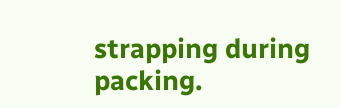strapping during packing.